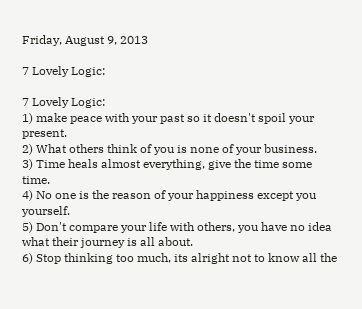Friday, August 9, 2013

7 Lovely Logic:

7 Lovely Logic:
1) make peace with your past so it doesn't spoil your present.
2) What others think of you is none of your business.
3) Time heals almost everything, give the time some time.
4) No one is the reason of your happiness except you yourself.
5) Don't compare your life with others, you have no idea what their journey is all about.
6) Stop thinking too much, its alright not to know all the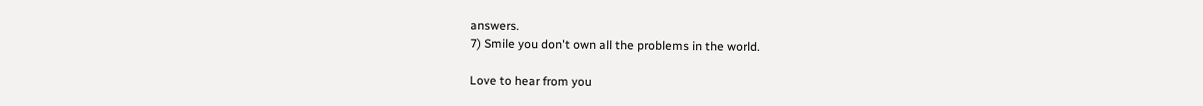answers.
7) Smile you don't own all the problems in the world.

Love to hear from you